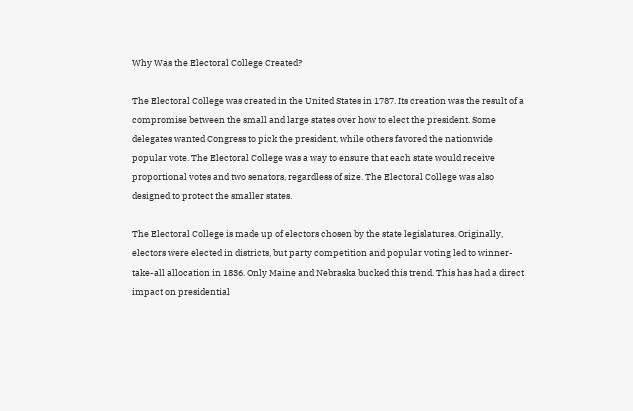Why Was the Electoral College Created?

The Electoral College was created in the United States in 1787. Its creation was the result of a compromise between the small and large states over how to elect the president. Some delegates wanted Congress to pick the president, while others favored the nationwide popular vote. The Electoral College was a way to ensure that each state would receive proportional votes and two senators, regardless of size. The Electoral College was also designed to protect the smaller states.

The Electoral College is made up of electors chosen by the state legislatures. Originally, electors were elected in districts, but party competition and popular voting led to winner-take-all allocation in 1836. Only Maine and Nebraska bucked this trend. This has had a direct impact on presidential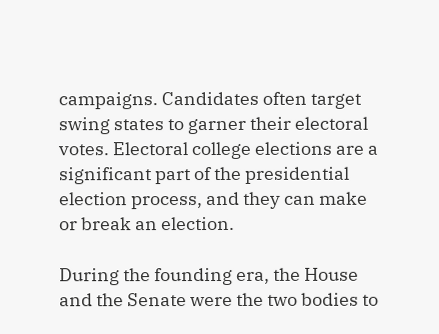campaigns. Candidates often target swing states to garner their electoral votes. Electoral college elections are a significant part of the presidential election process, and they can make or break an election.

During the founding era, the House and the Senate were the two bodies to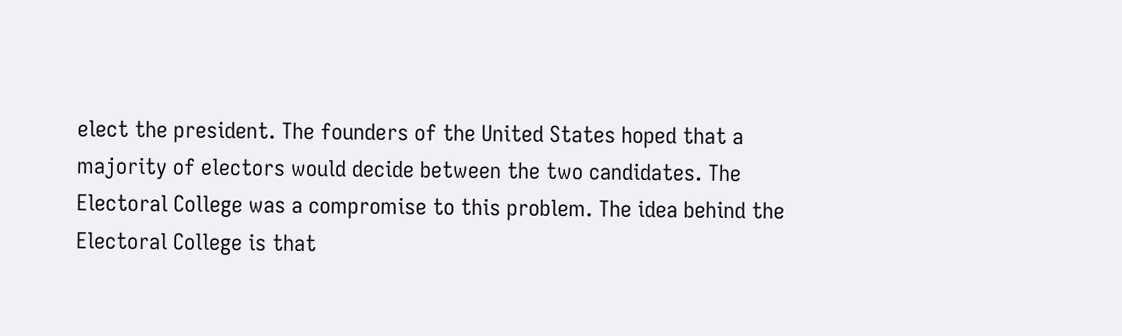elect the president. The founders of the United States hoped that a majority of electors would decide between the two candidates. The Electoral College was a compromise to this problem. The idea behind the Electoral College is that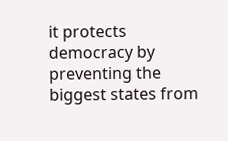it protects democracy by preventing the biggest states from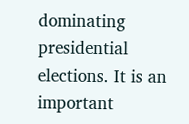dominating presidential elections. It is an important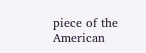piece of the American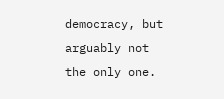democracy, but arguably not the only one.